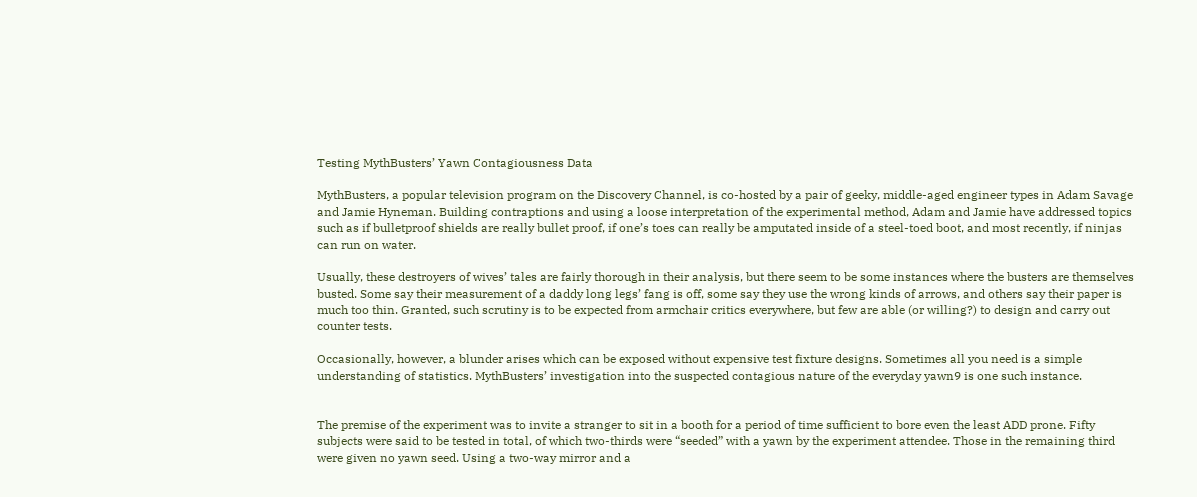Testing MythBusters’ Yawn Contagiousness Data

MythBusters, a popular television program on the Discovery Channel, is co-hosted by a pair of geeky, middle-aged engineer types in Adam Savage and Jamie Hyneman. Building contraptions and using a loose interpretation of the experimental method, Adam and Jamie have addressed topics such as if bulletproof shields are really bullet proof, if one’s toes can really be amputated inside of a steel-toed boot, and most recently, if ninjas can run on water.

Usually, these destroyers of wives’ tales are fairly thorough in their analysis, but there seem to be some instances where the busters are themselves busted. Some say their measurement of a daddy long legs’ fang is off, some say they use the wrong kinds of arrows, and others say their paper is much too thin. Granted, such scrutiny is to be expected from armchair critics everywhere, but few are able (or willing?) to design and carry out counter tests.

Occasionally, however, a blunder arises which can be exposed without expensive test fixture designs. Sometimes all you need is a simple understanding of statistics. MythBusters’ investigation into the suspected contagious nature of the everyday yawn9 is one such instance.


The premise of the experiment was to invite a stranger to sit in a booth for a period of time sufficient to bore even the least ADD prone. Fifty subjects were said to be tested in total, of which two-thirds were “seeded” with a yawn by the experiment attendee. Those in the remaining third were given no yawn seed. Using a two-way mirror and a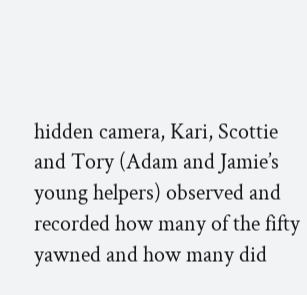hidden camera, Kari, Scottie and Tory (Adam and Jamie’s young helpers) observed and recorded how many of the fifty yawned and how many did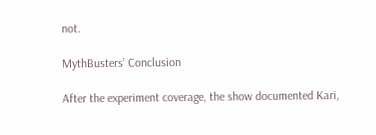not.

MythBusters’ Conclusion

After the experiment coverage, the show documented Kari,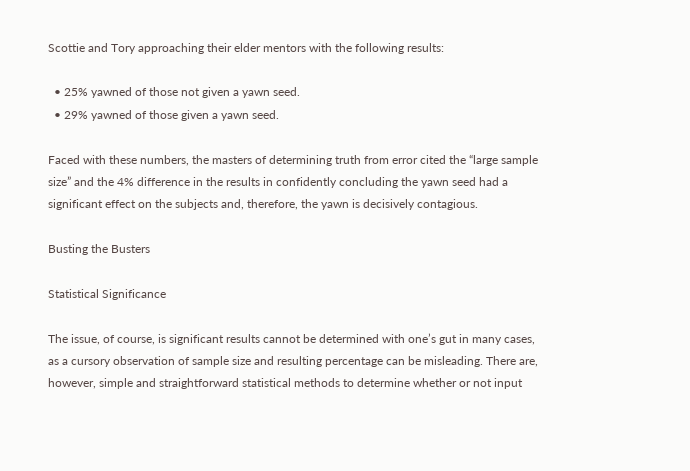Scottie and Tory approaching their elder mentors with the following results:

  • 25% yawned of those not given a yawn seed.
  • 29% yawned of those given a yawn seed.

Faced with these numbers, the masters of determining truth from error cited the “large sample size” and the 4% difference in the results in confidently concluding the yawn seed had a significant effect on the subjects and, therefore, the yawn is decisively contagious.

Busting the Busters

Statistical Significance

The issue, of course, is significant results cannot be determined with one’s gut in many cases, as a cursory observation of sample size and resulting percentage can be misleading. There are, however, simple and straightforward statistical methods to determine whether or not input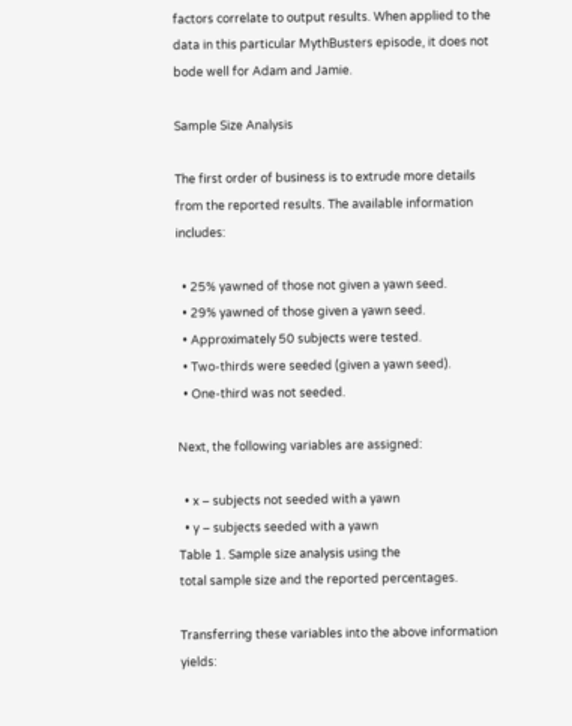factors correlate to output results. When applied to the data in this particular MythBusters episode, it does not bode well for Adam and Jamie.

Sample Size Analysis

The first order of business is to extrude more details from the reported results. The available information includes:

  • 25% yawned of those not given a yawn seed.
  • 29% yawned of those given a yawn seed.
  • Approximately 50 subjects were tested.
  • Two-thirds were seeded (given a yawn seed).
  • One-third was not seeded.

Next, the following variables are assigned:

  • x – subjects not seeded with a yawn
  • y – subjects seeded with a yawn
Table 1. Sample size analysis using the
total sample size and the reported percentages.

Transferring these variables into the above information yields: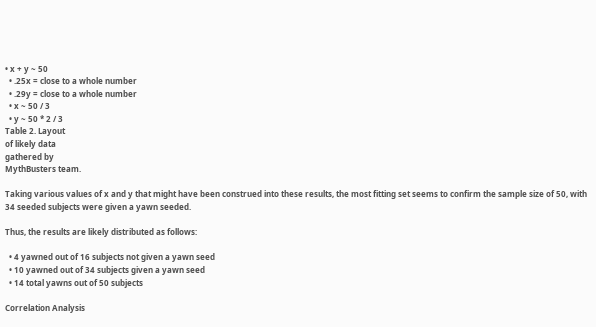• x + y ~ 50
  • .25x = close to a whole number
  • .29y = close to a whole number
  • x ~ 50 / 3
  • y ~ 50 * 2 / 3
Table 2. Layout
of likely data
gathered by
MythBusters team.

Taking various values of x and y that might have been construed into these results, the most fitting set seems to confirm the sample size of 50, with 34 seeded subjects were given a yawn seeded.

Thus, the results are likely distributed as follows:

  • 4 yawned out of 16 subjects not given a yawn seed
  • 10 yawned out of 34 subjects given a yawn seed
  • 14 total yawns out of 50 subjects

Correlation Analysis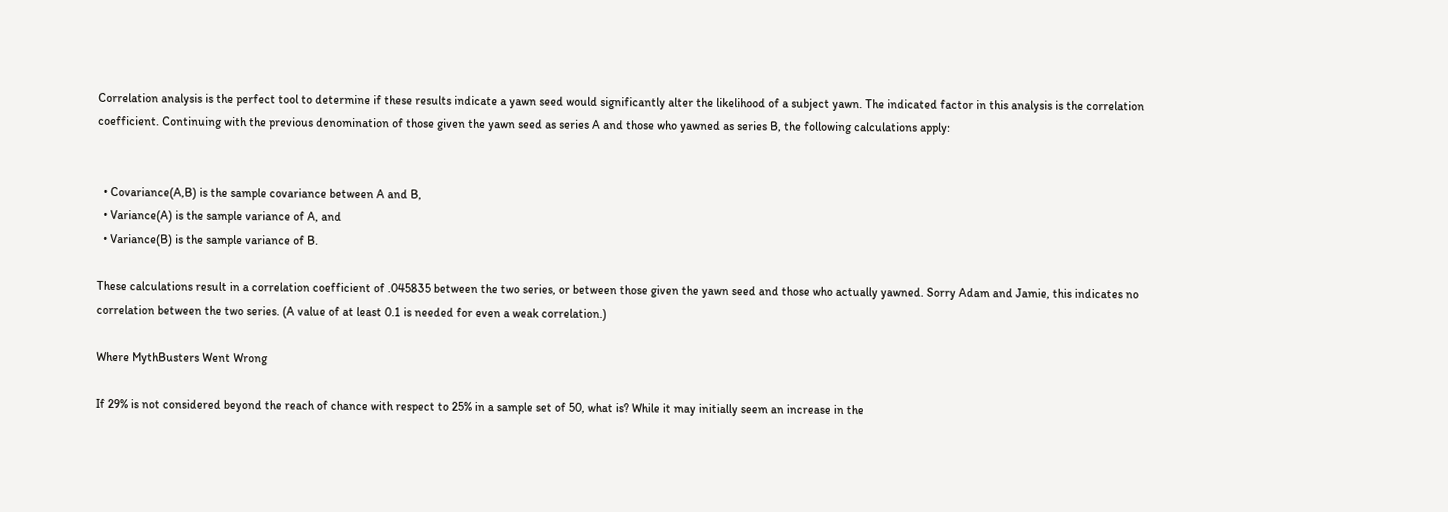Correlation analysis is the perfect tool to determine if these results indicate a yawn seed would significantly alter the likelihood of a subject yawn. The indicated factor in this analysis is the correlation coefficient. Continuing with the previous denomination of those given the yawn seed as series A and those who yawned as series B, the following calculations apply:


  • Covariance(A,B) is the sample covariance between A and B,
  • Variance(A) is the sample variance of A, and
  • Variance(B) is the sample variance of B.

These calculations result in a correlation coefficient of .045835 between the two series, or between those given the yawn seed and those who actually yawned. Sorry Adam and Jamie, this indicates no correlation between the two series. (A value of at least 0.1 is needed for even a weak correlation.)

Where MythBusters Went Wrong

If 29% is not considered beyond the reach of chance with respect to 25% in a sample set of 50, what is? While it may initially seem an increase in the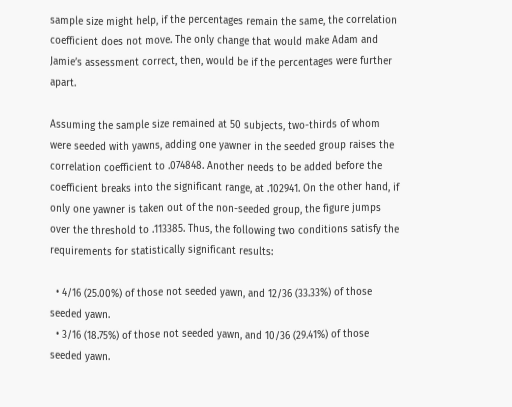sample size might help, if the percentages remain the same, the correlation coefficient does not move. The only change that would make Adam and Jamie’s assessment correct, then, would be if the percentages were further apart.

Assuming the sample size remained at 50 subjects, two-thirds of whom were seeded with yawns, adding one yawner in the seeded group raises the correlation coefficient to .074848. Another needs to be added before the coefficient breaks into the significant range, at .102941. On the other hand, if only one yawner is taken out of the non-seeded group, the figure jumps over the threshold to .113385. Thus, the following two conditions satisfy the requirements for statistically significant results:

  • 4/16 (25.00%) of those not seeded yawn, and 12/36 (33.33%) of those seeded yawn.
  • 3/16 (18.75%) of those not seeded yawn, and 10/36 (29.41%) of those seeded yawn.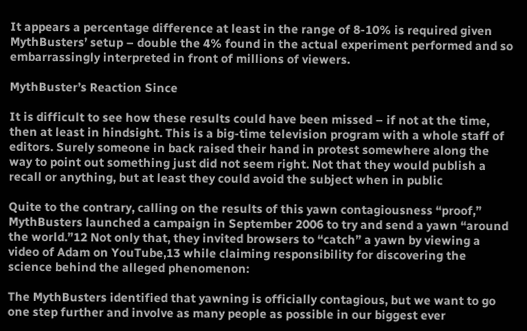It appears a percentage difference at least in the range of 8-10% is required given MythBusters’ setup – double the 4% found in the actual experiment performed and so embarrassingly interpreted in front of millions of viewers.

MythBuster’s Reaction Since

It is difficult to see how these results could have been missed – if not at the time, then at least in hindsight. This is a big-time television program with a whole staff of editors. Surely someone in back raised their hand in protest somewhere along the way to point out something just did not seem right. Not that they would publish a recall or anything, but at least they could avoid the subject when in public

Quite to the contrary, calling on the results of this yawn contagiousness “proof,” MythBusters launched a campaign in September 2006 to try and send a yawn “around the world.”12 Not only that, they invited browsers to “catch” a yawn by viewing a video of Adam on YouTube,13 while claiming responsibility for discovering the science behind the alleged phenomenon:

The MythBusters identified that yawning is officially contagious, but we want to go one step further and involve as many people as possible in our biggest ever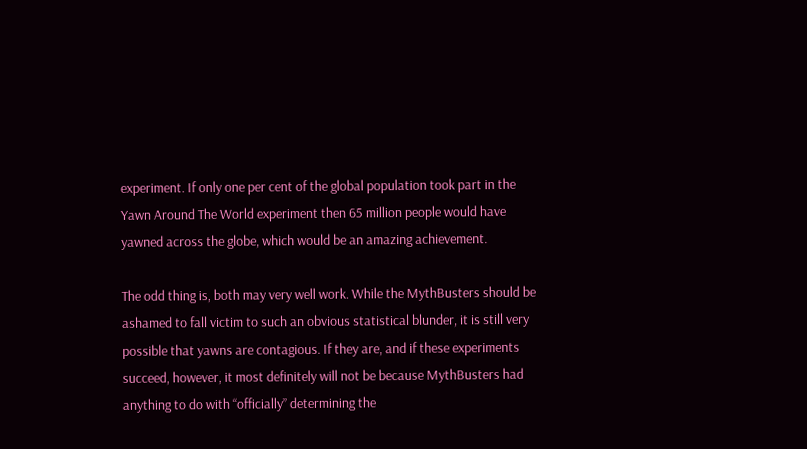experiment. If only one per cent of the global population took part in the Yawn Around The World experiment then 65 million people would have yawned across the globe, which would be an amazing achievement.

The odd thing is, both may very well work. While the MythBusters should be ashamed to fall victim to such an obvious statistical blunder, it is still very possible that yawns are contagious. If they are, and if these experiments succeed, however, it most definitely will not be because MythBusters had anything to do with “officially” determining the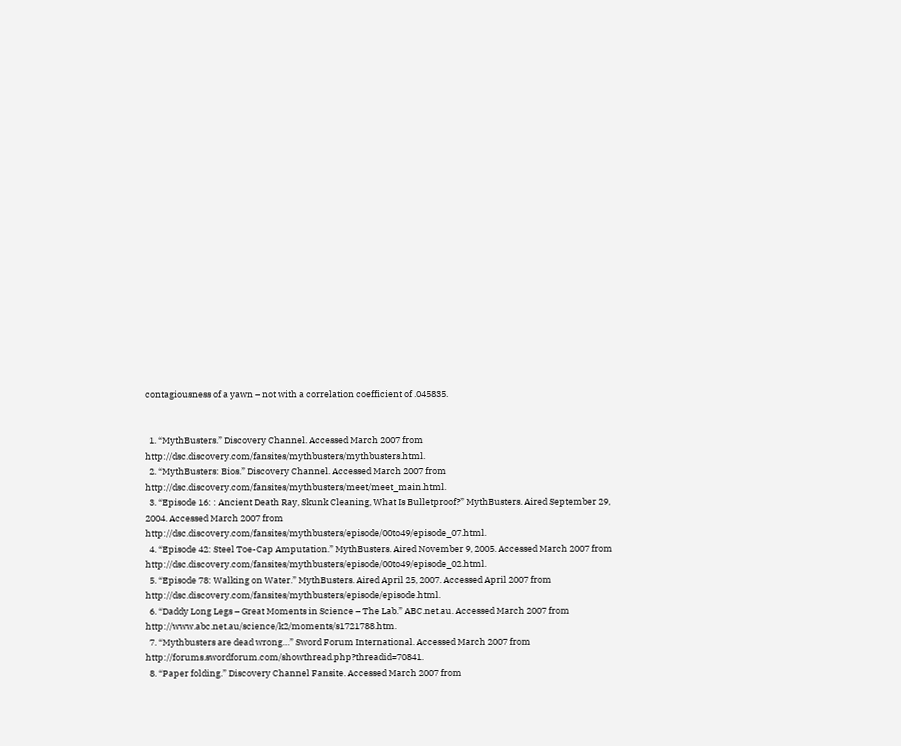contagiousness of a yawn – not with a correlation coefficient of .045835.


  1. “MythBusters.” Discovery Channel. Accessed March 2007 from http://dsc.discovery.com/fansites/mythbusters/mythbusters.html.
  2. “MythBusters: Bios.” Discovery Channel. Accessed March 2007 from http://dsc.discovery.com/fansites/mythbusters/meet/meet_main.html.
  3. “Episode 16: : Ancient Death Ray, Skunk Cleaning, What Is Bulletproof?” MythBusters. Aired September 29, 2004. Accessed March 2007 from http://dsc.discovery.com/fansites/mythbusters/episode/00to49/episode_07.html.
  4. “Episode 42: Steel Toe-Cap Amputation.” MythBusters. Aired November 9, 2005. Accessed March 2007 from http://dsc.discovery.com/fansites/mythbusters/episode/00to49/episode_02.html.
  5. “Episode 78: Walking on Water.” MythBusters. Aired April 25, 2007. Accessed April 2007 from http://dsc.discovery.com/fansites/mythbusters/episode/episode.html.
  6. “Daddy Long Legs – Great Moments in Science – The Lab.” ABC.net.au. Accessed March 2007 from http://www.abc.net.au/science/k2/moments/s1721788.htm.
  7. “Mythbusters are dead wrong…” Sword Forum International. Accessed March 2007 from http://forums.swordforum.com/showthread.php?threadid=70841.
  8. “Paper folding.” Discovery Channel Fansite. Accessed March 2007 from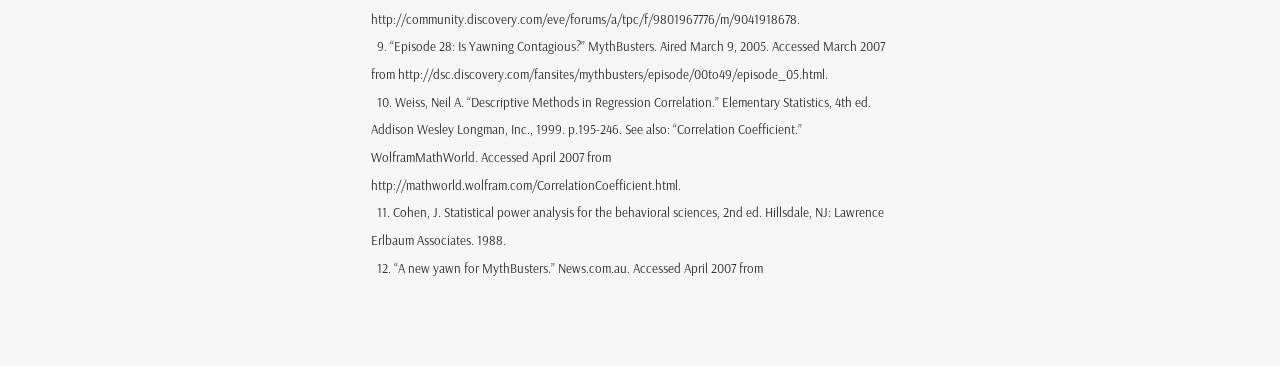http://community.discovery.com/eve/forums/a/tpc/f/9801967776/m/9041918678.
  9. “Episode 28: Is Yawning Contagious?” MythBusters. Aired March 9, 2005. Accessed March 2007 from http://dsc.discovery.com/fansites/mythbusters/episode/00to49/episode_05.html.
  10. Weiss, Neil A. “Descriptive Methods in Regression Correlation.” Elementary Statistics, 4th ed. Addison Wesley Longman, Inc., 1999. p.195-246. See also: “Correlation Coefficient.” WolframMathWorld. Accessed April 2007 from http://mathworld.wolfram.com/CorrelationCoefficient.html.
  11. Cohen, J. Statistical power analysis for the behavioral sciences, 2nd ed. Hillsdale, NJ: Lawrence Erlbaum Associates. 1988.
  12. “A new yawn for MythBusters.” News.com.au. Accessed April 2007 from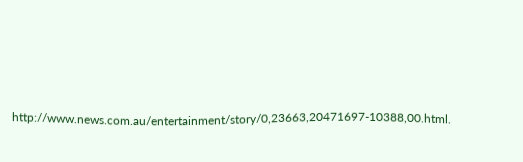http://www.news.com.au/entertainment/story/0,23663,20471697-10388,00.html.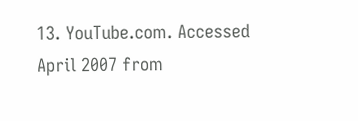13. YouTube.com. Accessed April 2007 from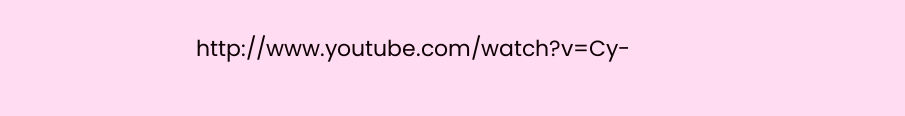http://www.youtube.com/watch?v=Cy-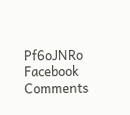Pf6oJNRo
Facebook Comments